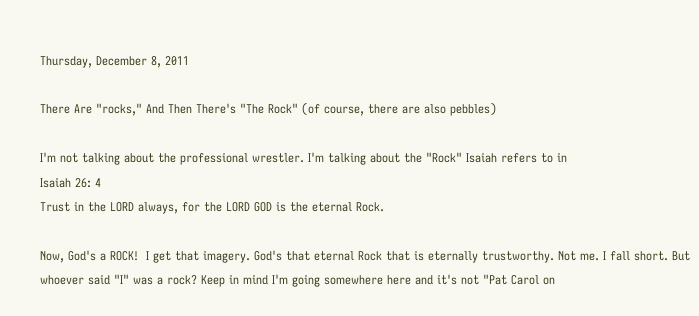Thursday, December 8, 2011

There Are "rocks," And Then There's "The Rock" (of course, there are also pebbles)

I'm not talking about the professional wrestler. I'm talking about the "Rock" Isaiah refers to in
Isaiah 26: 4
Trust in the LORD always, for the LORD GOD is the eternal Rock.

Now, God's a ROCK!  I get that imagery. God's that eternal Rock that is eternally trustworthy. Not me. I fall short. But whoever said "I" was a rock? Keep in mind I'm going somewhere here and it's not "Pat Carol on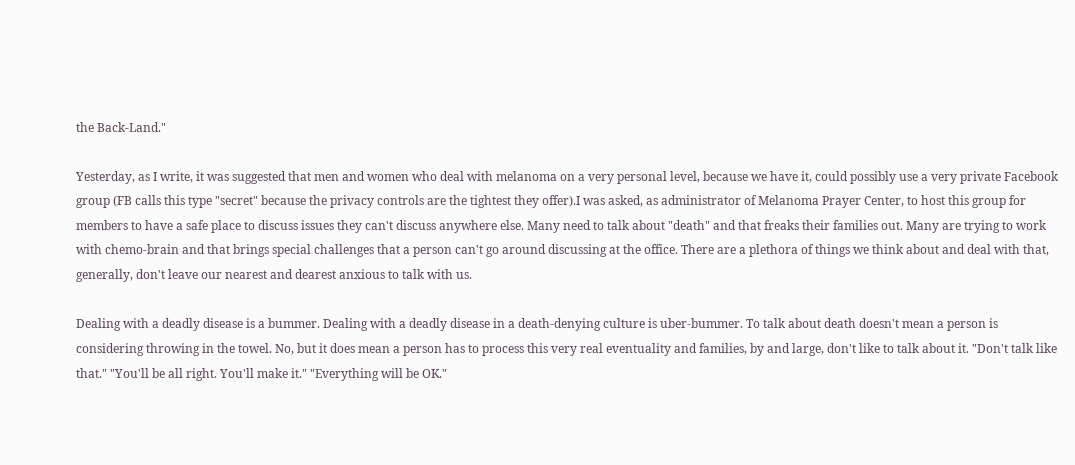the Back-Land."

Yesterday, as I write, it was suggested that men and women who deal with melanoma on a very personal level, because we have it, could possibly use a very private Facebook group (FB calls this type "secret" because the privacy controls are the tightest they offer).I was asked, as administrator of Melanoma Prayer Center, to host this group for members to have a safe place to discuss issues they can't discuss anywhere else. Many need to talk about "death" and that freaks their families out. Many are trying to work with chemo-brain and that brings special challenges that a person can't go around discussing at the office. There are a plethora of things we think about and deal with that, generally, don't leave our nearest and dearest anxious to talk with us.

Dealing with a deadly disease is a bummer. Dealing with a deadly disease in a death-denying culture is uber-bummer. To talk about death doesn't mean a person is considering throwing in the towel. No, but it does mean a person has to process this very real eventuality and families, by and large, don't like to talk about it. "Don't talk like that." "You'll be all right. You'll make it." "Everything will be OK."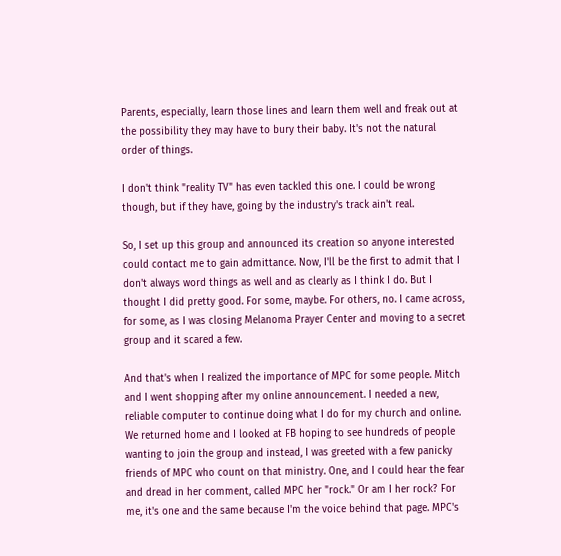Parents, especially, learn those lines and learn them well and freak out at the possibility they may have to bury their baby. It's not the natural order of things.

I don't think "reality TV" has even tackled this one. I could be wrong though, but if they have, going by the industry's track ain't real.

So, I set up this group and announced its creation so anyone interested could contact me to gain admittance. Now, I'll be the first to admit that I don't always word things as well and as clearly as I think I do. But I thought I did pretty good. For some, maybe. For others, no. I came across, for some, as I was closing Melanoma Prayer Center and moving to a secret group and it scared a few.

And that's when I realized the importance of MPC for some people. Mitch and I went shopping after my online announcement. I needed a new, reliable computer to continue doing what I do for my church and online. We returned home and I looked at FB hoping to see hundreds of people wanting to join the group and instead, I was greeted with a few panicky friends of MPC who count on that ministry. One, and I could hear the fear and dread in her comment, called MPC her "rock." Or am I her rock? For me, it's one and the same because I'm the voice behind that page. MPC's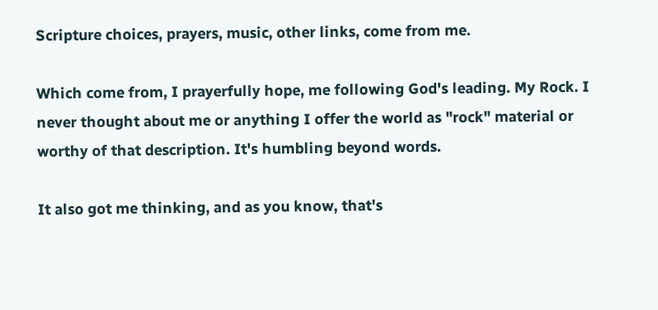Scripture choices, prayers, music, other links, come from me.

Which come from, I prayerfully hope, me following God's leading. My Rock. I never thought about me or anything I offer the world as "rock" material or worthy of that description. It's humbling beyond words.

It also got me thinking, and as you know, that's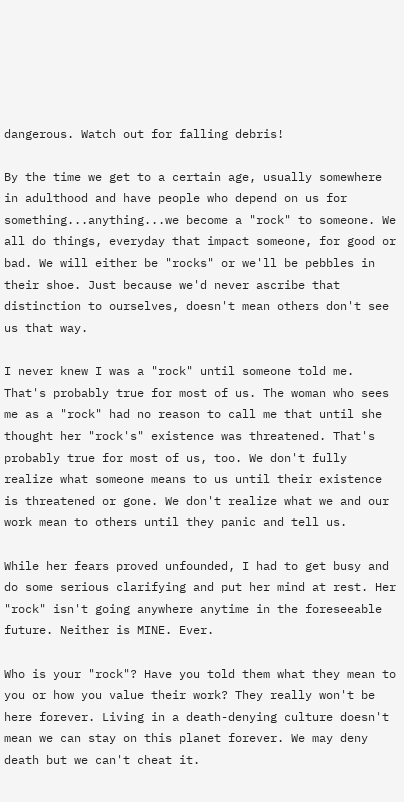dangerous. Watch out for falling debris!

By the time we get to a certain age, usually somewhere in adulthood and have people who depend on us for something...anything...we become a "rock" to someone. We all do things, everyday that impact someone, for good or bad. We will either be "rocks" or we'll be pebbles in their shoe. Just because we'd never ascribe that distinction to ourselves, doesn't mean others don't see us that way.

I never knew I was a "rock" until someone told me. That's probably true for most of us. The woman who sees me as a "rock" had no reason to call me that until she thought her "rock's" existence was threatened. That's probably true for most of us, too. We don't fully realize what someone means to us until their existence is threatened or gone. We don't realize what we and our work mean to others until they panic and tell us.

While her fears proved unfounded, I had to get busy and do some serious clarifying and put her mind at rest. Her "rock" isn't going anywhere anytime in the foreseeable future. Neither is MINE. Ever.

Who is your "rock"? Have you told them what they mean to you or how you value their work? They really won't be here forever. Living in a death-denying culture doesn't mean we can stay on this planet forever. We may deny death but we can't cheat it.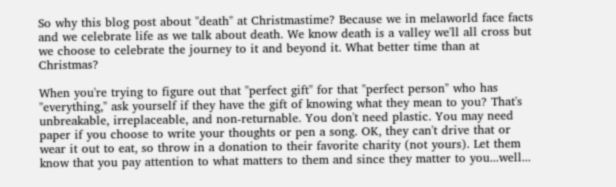So why this blog post about "death" at Christmastime? Because we in melaworld face facts and we celebrate life as we talk about death. We know death is a valley we'll all cross but we choose to celebrate the journey to it and beyond it. What better time than at Christmas?

When you're trying to figure out that "perfect gift" for that "perfect person" who has "everything," ask yourself if they have the gift of knowing what they mean to you? That's unbreakable, irreplaceable, and non-returnable. You don't need plastic. You may need paper if you choose to write your thoughts or pen a song. OK, they can't drive that or wear it out to eat, so throw in a donation to their favorite charity (not yours). Let them know that you pay attention to what matters to them and since they matter to you...well...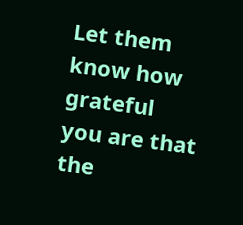Let them know how grateful you are that the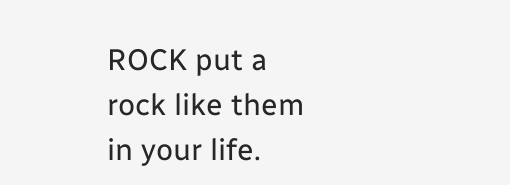ROCK put a rock like them in your life.